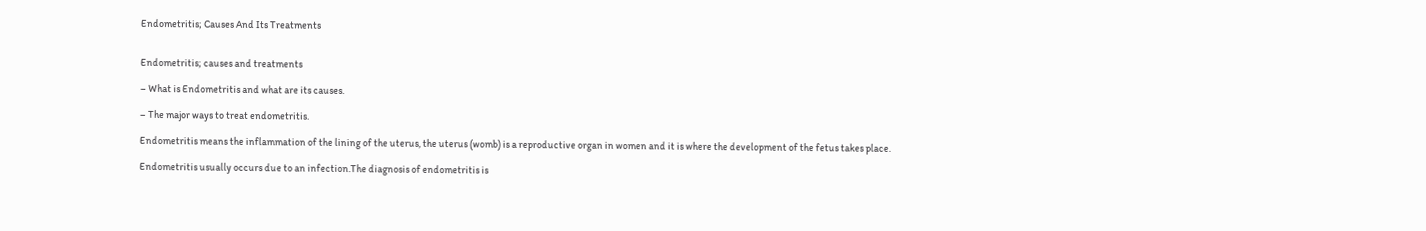Endometritis; Causes And Its Treatments


Endometritis; causes and treatments

– What is Endometritis and what are its causes.

– The major ways to treat endometritis.

Endometritis means the inflammation of the lining of the uterus, the uterus (womb) is a reproductive organ in women and it is where the development of the fetus takes place.

Endometritis usually occurs due to an infection.The diagnosis of endometritis is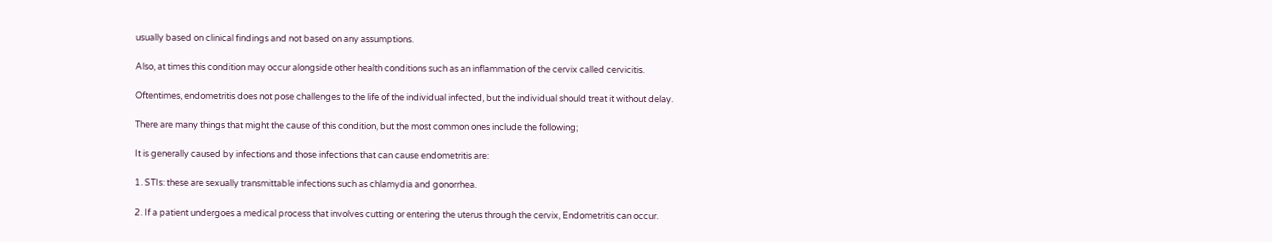usually based on clinical findings and not based on any assumptions.

Also, at times this condition may occur alongside other health conditions such as an inflammation of the cervix called cervicitis.

Oftentimes, endometritis does not pose challenges to the life of the individual infected, but the individual should treat it without delay.

There are many things that might the cause of this condition, but the most common ones include the following;

It is generally caused by infections and those infections that can cause endometritis are:

1. STIs: these are sexually transmittable infections such as chlamydia and gonorrhea.

2. If a patient undergoes a medical process that involves cutting or entering the uterus through the cervix, Endometritis can occur.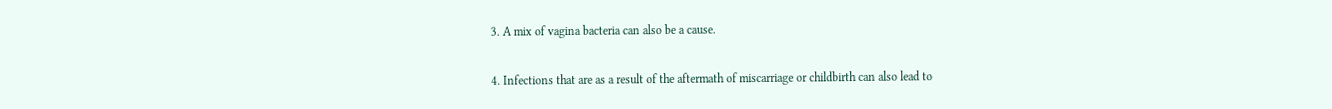3. A mix of vagina bacteria can also be a cause.

4. Infections that are as a result of the aftermath of miscarriage or childbirth can also lead to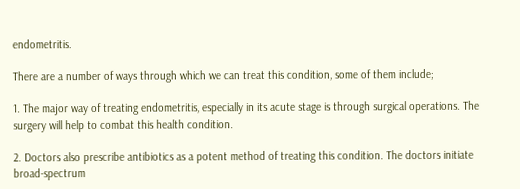endometritis.

There are a number of ways through which we can treat this condition, some of them include;

1. The major way of treating endometritis, especially in its acute stage is through surgical operations. The surgery will help to combat this health condition.

2. Doctors also prescribe antibiotics as a potent method of treating this condition. The doctors initiate broad-spectrum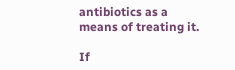antibiotics as a means of treating it.

If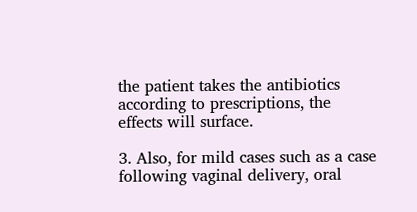the patient takes the antibiotics according to prescriptions, the effects will surface.

3. Also, for mild cases such as a case following vaginal delivery, oral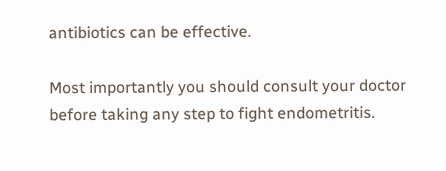antibiotics can be effective.

Most importantly you should consult your doctor before taking any step to fight endometritis.